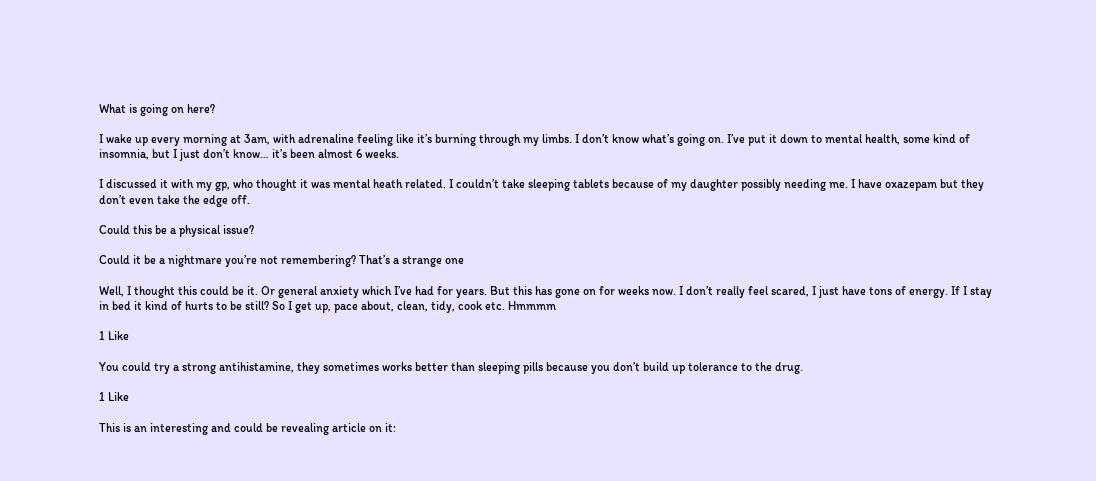What is going on here?

I wake up every morning at 3am, with adrenaline feeling like it’s burning through my limbs. I don’t know what’s going on. I’ve put it down to mental health, some kind of insomnia, but I just don’t know… it’s been almost 6 weeks.

I discussed it with my gp, who thought it was mental heath related. I couldn’t take sleeping tablets because of my daughter possibly needing me. I have oxazepam but they don’t even take the edge off.

Could this be a physical issue?

Could it be a nightmare you’re not remembering? That’s a strange one

Well, I thought this could be it. Or general anxiety which I’ve had for years. But this has gone on for weeks now. I don’t really feel scared, I just have tons of energy. If I stay in bed it kind of hurts to be still? So I get up, pace about, clean, tidy, cook etc. Hmmmm

1 Like

You could try a strong antihistamine, they sometimes works better than sleeping pills because you don’t build up tolerance to the drug.

1 Like

This is an interesting and could be revealing article on it: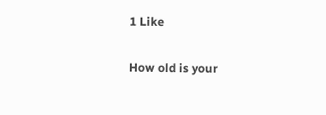1 Like

How old is your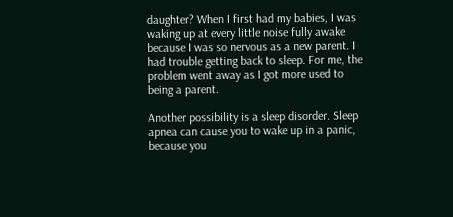daughter? When I first had my babies, I was waking up at every little noise fully awake because I was so nervous as a new parent. I had trouble getting back to sleep. For me, the problem went away as I got more used to being a parent.

Another possibility is a sleep disorder. Sleep apnea can cause you to wake up in a panic, because you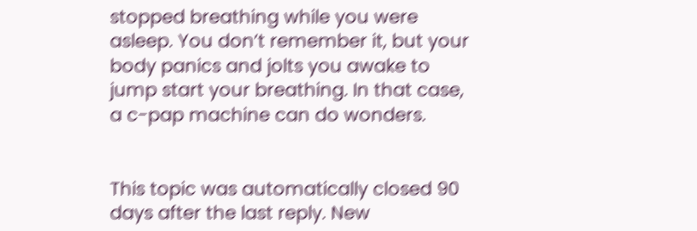stopped breathing while you were asleep. You don’t remember it, but your body panics and jolts you awake to jump start your breathing. In that case, a c-pap machine can do wonders.


This topic was automatically closed 90 days after the last reply. New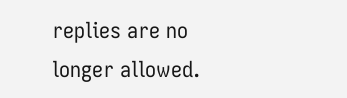replies are no longer allowed.